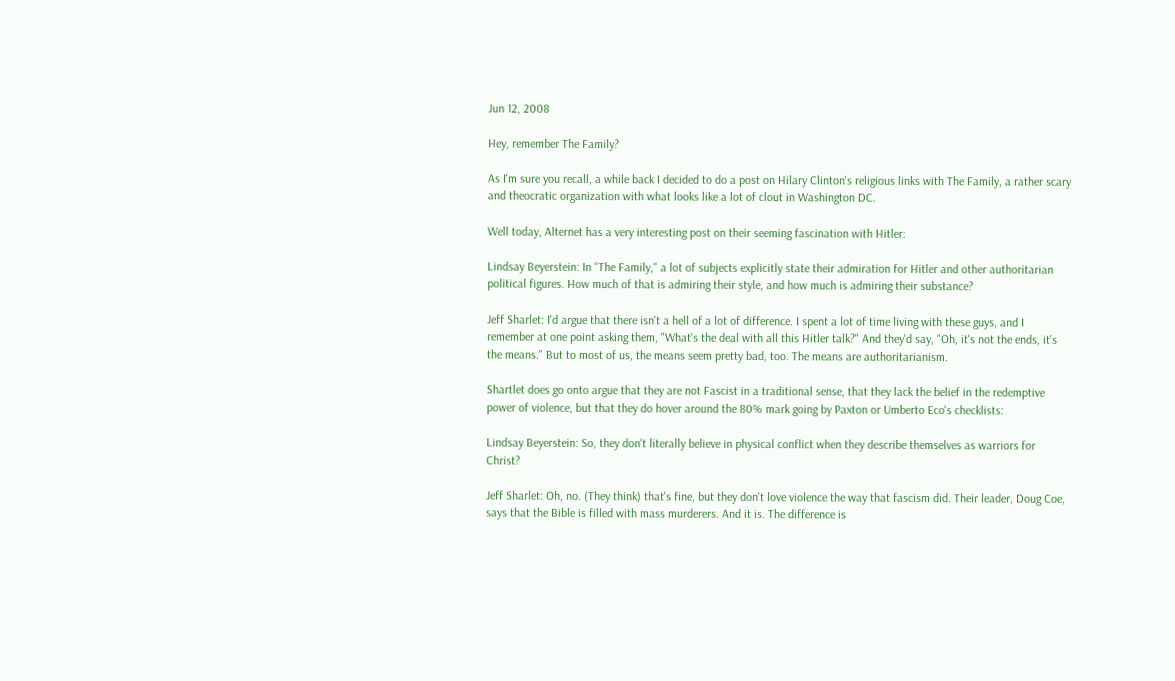Jun 12, 2008

Hey, remember The Family?

As I'm sure you recall, a while back I decided to do a post on Hilary Clinton's religious links with The Family, a rather scary and theocratic organization with what looks like a lot of clout in Washington DC.

Well today, Alternet has a very interesting post on their seeming fascination with Hitler:

Lindsay Beyerstein: In "The Family," a lot of subjects explicitly state their admiration for Hitler and other authoritarian political figures. How much of that is admiring their style, and how much is admiring their substance?

Jeff Sharlet: I'd argue that there isn't a hell of a lot of difference. I spent a lot of time living with these guys, and I remember at one point asking them, "What's the deal with all this Hitler talk?" And they'd say, "Oh, it's not the ends, it's the means." But to most of us, the means seem pretty bad, too. The means are authoritarianism.

Shartlet does go onto argue that they are not Fascist in a traditional sense, that they lack the belief in the redemptive power of violence, but that they do hover around the 80% mark going by Paxton or Umberto Eco's checklists:

Lindsay Beyerstein: So, they don't literally believe in physical conflict when they describe themselves as warriors for Christ?

Jeff Sharlet: Oh, no. (They think) that's fine, but they don't love violence the way that fascism did. Their leader, Doug Coe, says that the Bible is filled with mass murderers. And it is. The difference is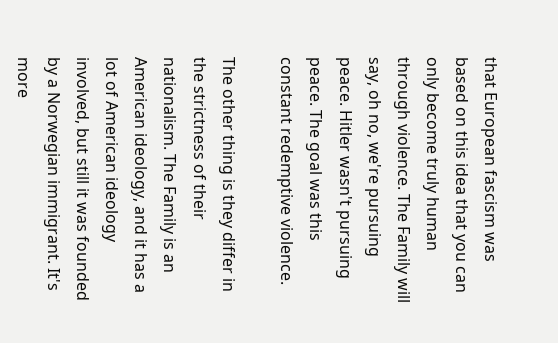that European fascism was based on this idea that you can only become truly human through violence. The Family will say, oh no, we're pursuing peace. Hitler wasn't pursuing peace. The goal was this constant redemptive violence.

The other thing is they differ in the strictness of their nationalism. The Family is an American ideology, and it has a lot of American ideology involved, but still it was founded by a Norwegian immigrant. It's more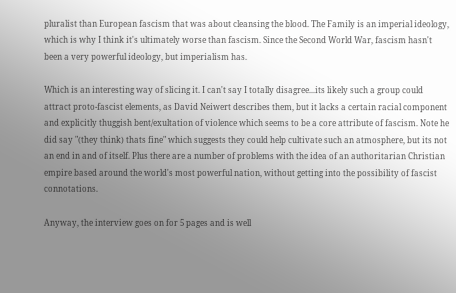pluralist than European fascism that was about cleansing the blood. The Family is an imperial ideology, which is why I think it's ultimately worse than fascism. Since the Second World War, fascism hasn't been a very powerful ideology, but imperialism has.

Which is an interesting way of slicing it. I can't say I totally disagree...its likely such a group could attract proto-fascist elements, as David Neiwert describes them, but it lacks a certain racial component and explicitly thuggish bent/exultation of violence which seems to be a core attribute of fascism. Note he did say "(they think) thats fine" which suggests they could help cultivate such an atmosphere, but its not an end in and of itself. Plus there are a number of problems with the idea of an authoritarian Christian empire based around the world's most powerful nation, without getting into the possibility of fascist connotations.

Anyway, the interview goes on for 5 pages and is well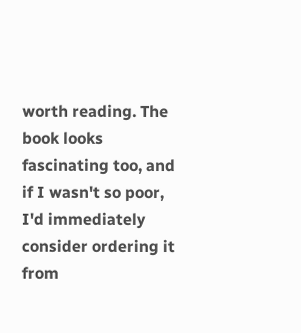worth reading. The book looks fascinating too, and if I wasn't so poor, I'd immediately consider ordering it from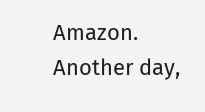Amazon. Another day,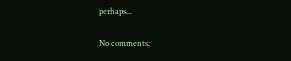perhaps...

No comments: